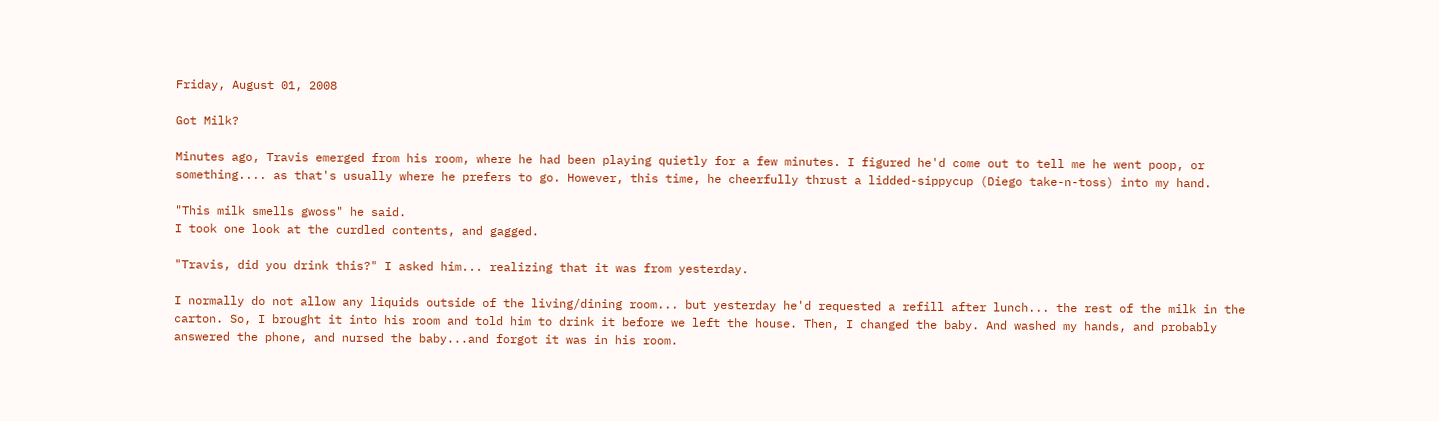Friday, August 01, 2008

Got Milk?

Minutes ago, Travis emerged from his room, where he had been playing quietly for a few minutes. I figured he'd come out to tell me he went poop, or something.... as that's usually where he prefers to go. However, this time, he cheerfully thrust a lidded-sippycup (Diego take-n-toss) into my hand.

"This milk smells gwoss" he said.
I took one look at the curdled contents, and gagged.

"Travis, did you drink this?" I asked him... realizing that it was from yesterday.

I normally do not allow any liquids outside of the living/dining room... but yesterday he'd requested a refill after lunch... the rest of the milk in the carton. So, I brought it into his room and told him to drink it before we left the house. Then, I changed the baby. And washed my hands, and probably answered the phone, and nursed the baby...and forgot it was in his room.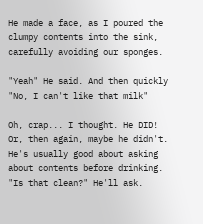He made a face, as I poured the clumpy contents into the sink, carefully avoiding our sponges.

"Yeah" He said. And then quickly "No, I can't like that milk"

Oh, crap... I thought. He DID! Or, then again, maybe he didn't. He's usually good about asking about contents before drinking. "Is that clean?" He'll ask.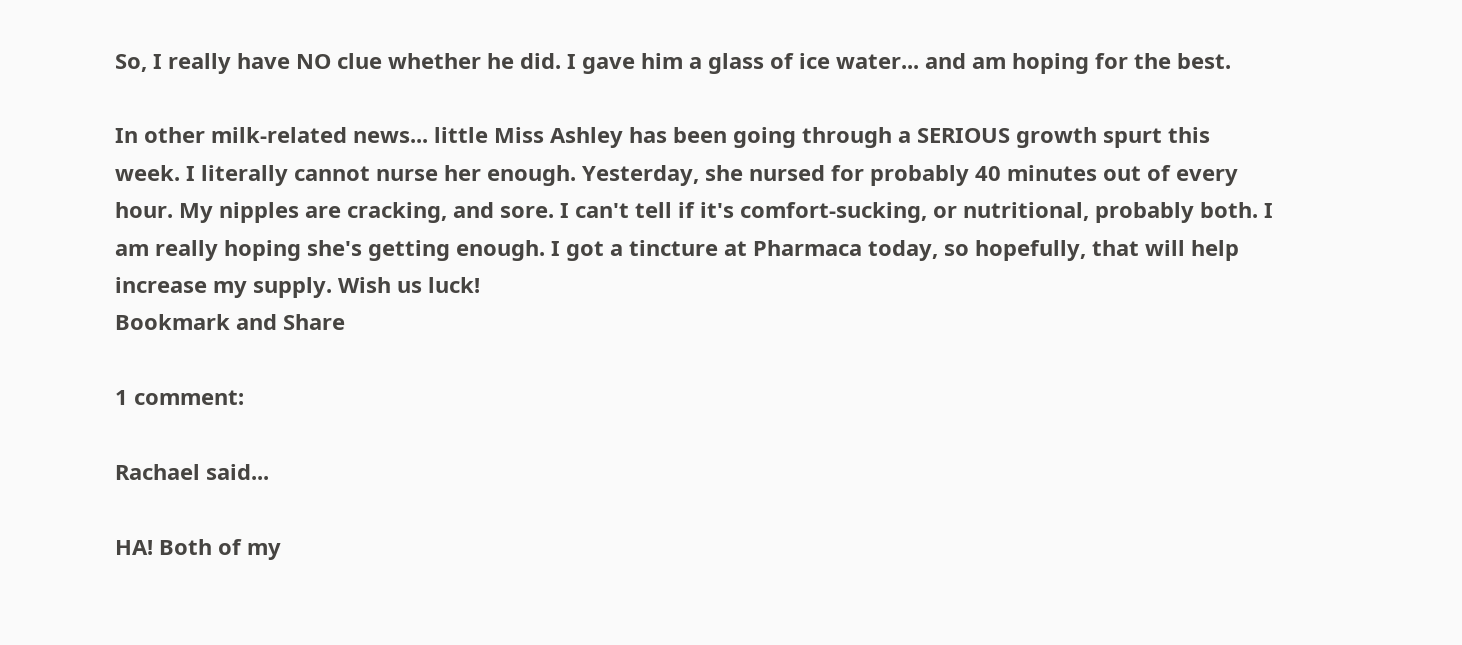So, I really have NO clue whether he did. I gave him a glass of ice water... and am hoping for the best.

In other milk-related news... little Miss Ashley has been going through a SERIOUS growth spurt this week. I literally cannot nurse her enough. Yesterday, she nursed for probably 40 minutes out of every hour. My nipples are cracking, and sore. I can't tell if it's comfort-sucking, or nutritional, probably both. I am really hoping she's getting enough. I got a tincture at Pharmaca today, so hopefully, that will help increase my supply. Wish us luck!
Bookmark and Share

1 comment:

Rachael said...

HA! Both of my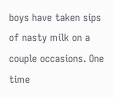boys have taken sips of nasty milk on a couple occasions. One time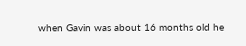when Gavin was about 16 months old he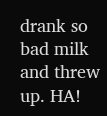drank so bad milk and threw up. HA!